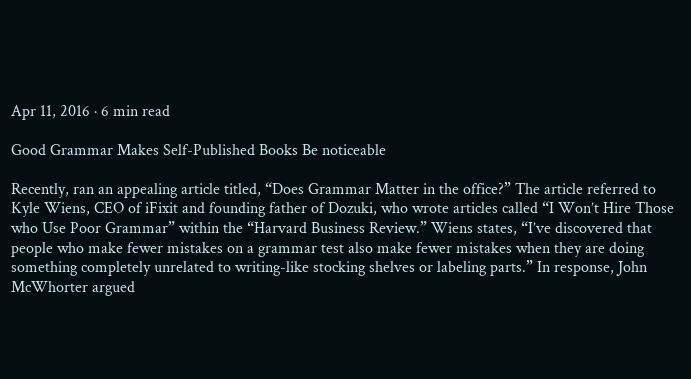Apr 11, 2016 · 6 min read

Good Grammar Makes Self-Published Books Be noticeable

Recently, ran an appealing article titled, “Does Grammar Matter in the office?” The article referred to Kyle Wiens, CEO of iFixit and founding father of Dozuki, who wrote articles called “I Won’t Hire Those who Use Poor Grammar” within the “Harvard Business Review.” Wiens states, “I’ve discovered that people who make fewer mistakes on a grammar test also make fewer mistakes when they are doing something completely unrelated to writing-like stocking shelves or labeling parts.” In response, John McWhorter argued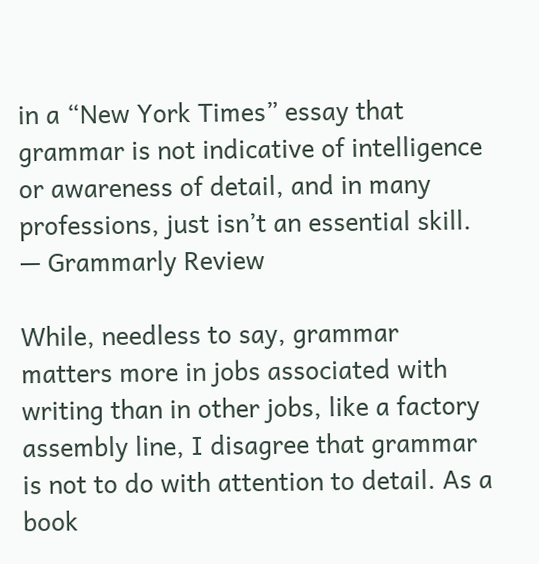in a “New York Times” essay that grammar is not indicative of intelligence or awareness of detail, and in many professions, just isn’t an essential skill. — Grammarly Review

While, needless to say, grammar matters more in jobs associated with writing than in other jobs, like a factory assembly line, I disagree that grammar is not to do with attention to detail. As a book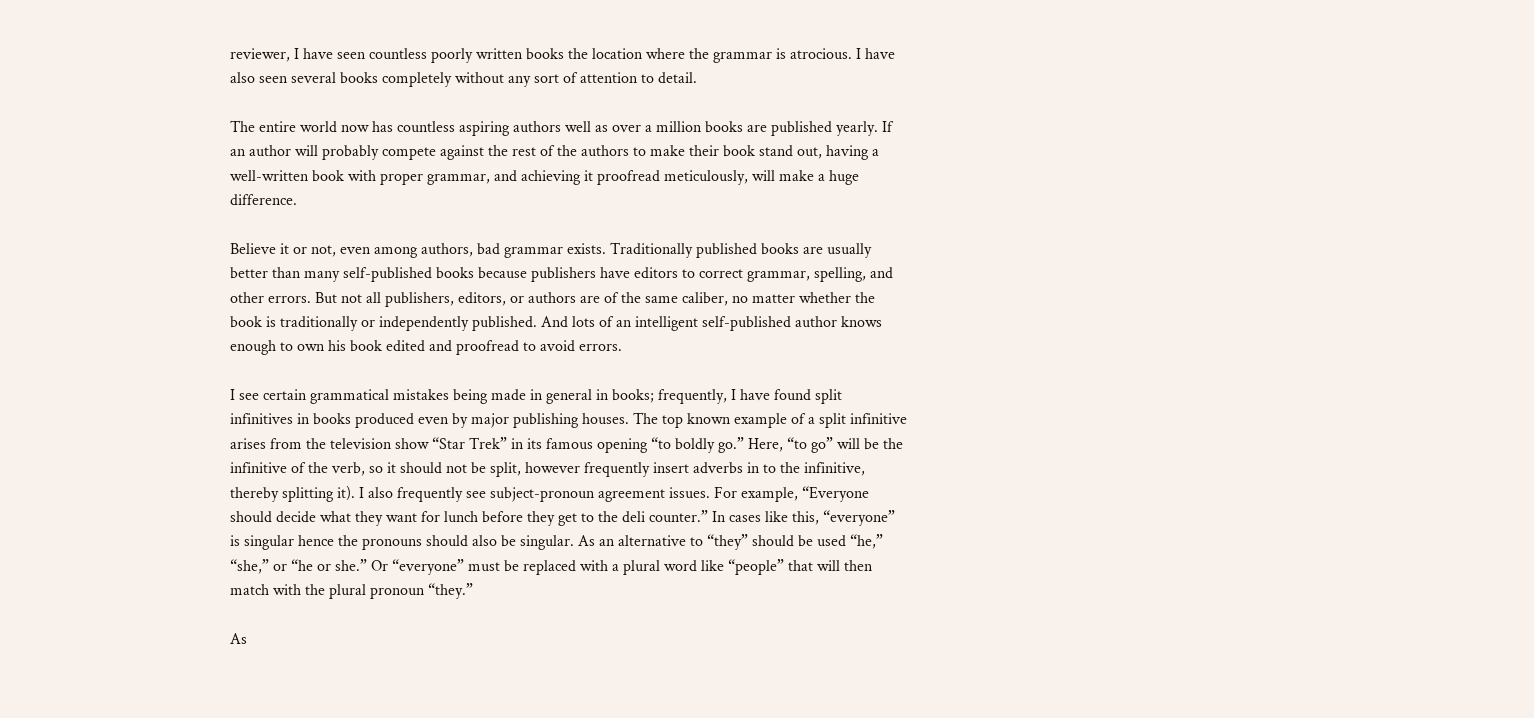reviewer, I have seen countless poorly written books the location where the grammar is atrocious. I have also seen several books completely without any sort of attention to detail.

The entire world now has countless aspiring authors well as over a million books are published yearly. If an author will probably compete against the rest of the authors to make their book stand out, having a well-written book with proper grammar, and achieving it proofread meticulously, will make a huge difference.

Believe it or not, even among authors, bad grammar exists. Traditionally published books are usually better than many self-published books because publishers have editors to correct grammar, spelling, and other errors. But not all publishers, editors, or authors are of the same caliber, no matter whether the book is traditionally or independently published. And lots of an intelligent self-published author knows enough to own his book edited and proofread to avoid errors.

I see certain grammatical mistakes being made in general in books; frequently, I have found split infinitives in books produced even by major publishing houses. The top known example of a split infinitive arises from the television show “Star Trek” in its famous opening “to boldly go.” Here, “to go” will be the infinitive of the verb, so it should not be split, however frequently insert adverbs in to the infinitive, thereby splitting it). I also frequently see subject-pronoun agreement issues. For example, “Everyone should decide what they want for lunch before they get to the deli counter.” In cases like this, “everyone” is singular hence the pronouns should also be singular. As an alternative to “they” should be used “he,” “she,” or “he or she.” Or “everyone” must be replaced with a plural word like “people” that will then match with the plural pronoun “they.”

As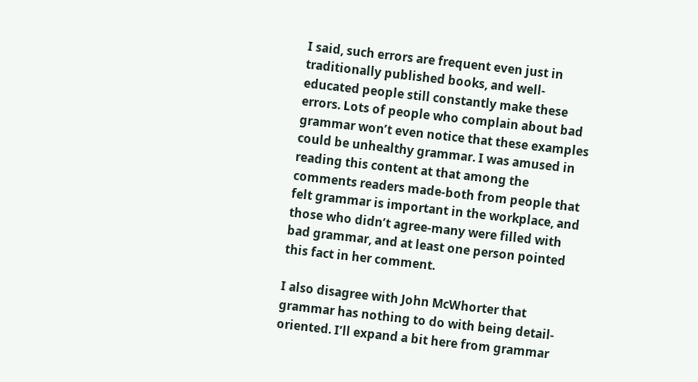I said, such errors are frequent even just in traditionally published books, and well-educated people still constantly make these errors. Lots of people who complain about bad grammar won’t even notice that these examples could be unhealthy grammar. I was amused in reading this content at that among the comments readers made-both from people that felt grammar is important in the workplace, and those who didn’t agree-many were filled with bad grammar, and at least one person pointed this fact in her comment.

I also disagree with John McWhorter that grammar has nothing to do with being detail-oriented. I’ll expand a bit here from grammar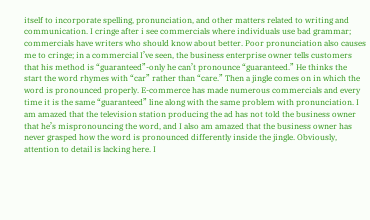itself to incorporate spelling, pronunciation, and other matters related to writing and communication. I cringe after i see commercials where individuals use bad grammar; commercials have writers who should know about better. Poor pronunciation also causes me to cringe; in a commercial I’ve seen, the business enterprise owner tells customers that his method is “guaranteed”-only he can’t pronounce “guaranteed.” He thinks the start the word rhymes with “car” rather than “care.” Then a jingle comes on in which the word is pronounced properly. E-commerce has made numerous commercials and every time it is the same “guaranteed” line along with the same problem with pronunciation. I am amazed that the television station producing the ad has not told the business owner that he’s mispronouncing the word, and I also am amazed that the business owner has never grasped how the word is pronounced differently inside the jingle. Obviously, attention to detail is lacking here. I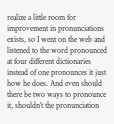realize a little room for improvement in pronunciations exists, so I went on the web and listened to the word pronounced at four different dictionaries instead of one pronounces it just how he does. And even should there be two ways to pronounce it, shouldn’t the pronunciation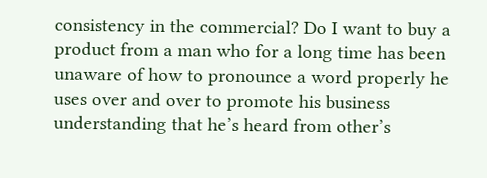consistency in the commercial? Do I want to buy a product from a man who for a long time has been unaware of how to pronounce a word properly he uses over and over to promote his business understanding that he’s heard from other’s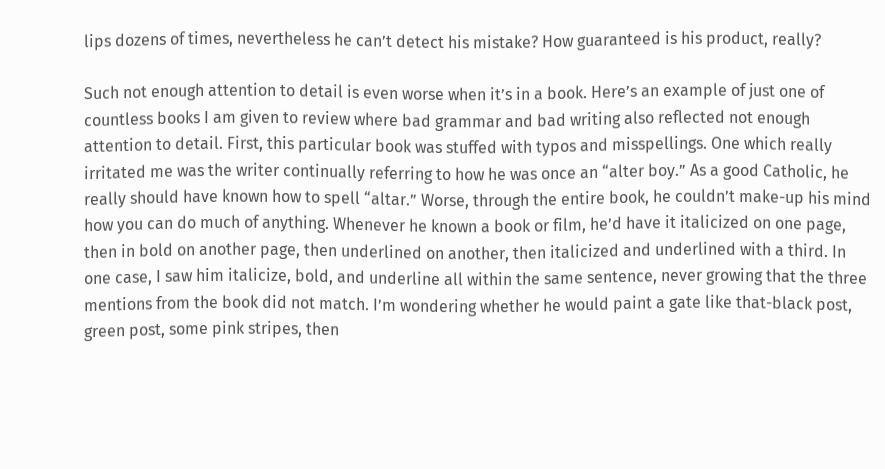lips dozens of times, nevertheless he can’t detect his mistake? How guaranteed is his product, really?

Such not enough attention to detail is even worse when it’s in a book. Here’s an example of just one of countless books I am given to review where bad grammar and bad writing also reflected not enough attention to detail. First, this particular book was stuffed with typos and misspellings. One which really irritated me was the writer continually referring to how he was once an “alter boy.” As a good Catholic, he really should have known how to spell “altar.” Worse, through the entire book, he couldn’t make-up his mind how you can do much of anything. Whenever he known a book or film, he’d have it italicized on one page, then in bold on another page, then underlined on another, then italicized and underlined with a third. In one case, I saw him italicize, bold, and underline all within the same sentence, never growing that the three mentions from the book did not match. I’m wondering whether he would paint a gate like that-black post, green post, some pink stripes, then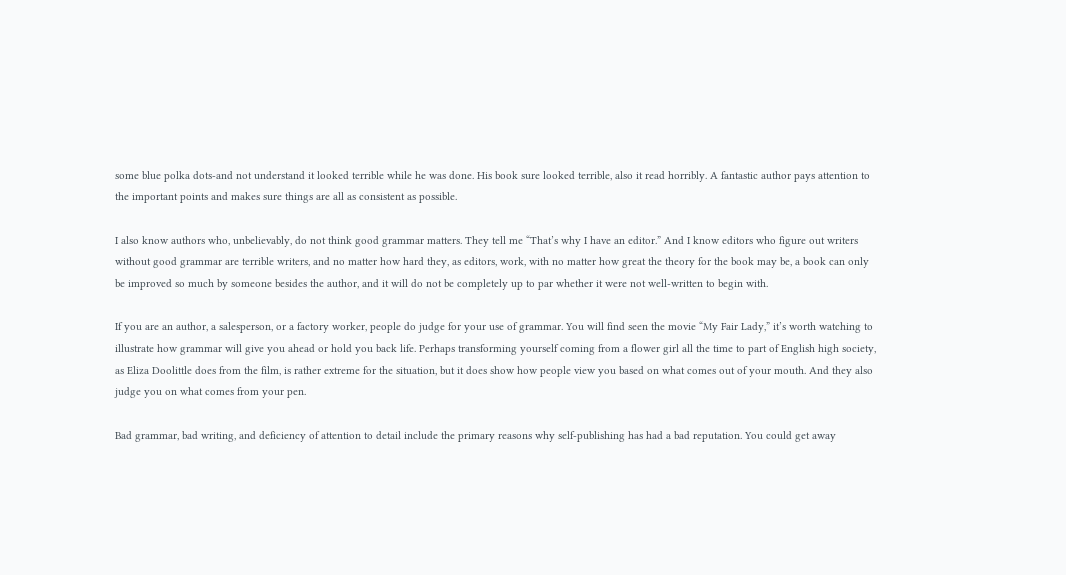some blue polka dots-and not understand it looked terrible while he was done. His book sure looked terrible, also it read horribly. A fantastic author pays attention to the important points and makes sure things are all as consistent as possible.

I also know authors who, unbelievably, do not think good grammar matters. They tell me “That’s why I have an editor.” And I know editors who figure out writers without good grammar are terrible writers, and no matter how hard they, as editors, work, with no matter how great the theory for the book may be, a book can only be improved so much by someone besides the author, and it will do not be completely up to par whether it were not well-written to begin with.

If you are an author, a salesperson, or a factory worker, people do judge for your use of grammar. You will find seen the movie “My Fair Lady,” it’s worth watching to illustrate how grammar will give you ahead or hold you back life. Perhaps transforming yourself coming from a flower girl all the time to part of English high society, as Eliza Doolittle does from the film, is rather extreme for the situation, but it does show how people view you based on what comes out of your mouth. And they also judge you on what comes from your pen.

Bad grammar, bad writing, and deficiency of attention to detail include the primary reasons why self-publishing has had a bad reputation. You could get away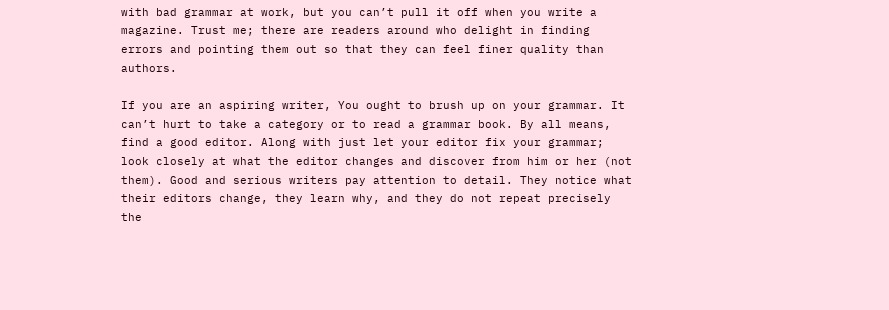with bad grammar at work, but you can’t pull it off when you write a magazine. Trust me; there are readers around who delight in finding errors and pointing them out so that they can feel finer quality than authors.

If you are an aspiring writer, You ought to brush up on your grammar. It can’t hurt to take a category or to read a grammar book. By all means, find a good editor. Along with just let your editor fix your grammar; look closely at what the editor changes and discover from him or her (not them). Good and serious writers pay attention to detail. They notice what their editors change, they learn why, and they do not repeat precisely the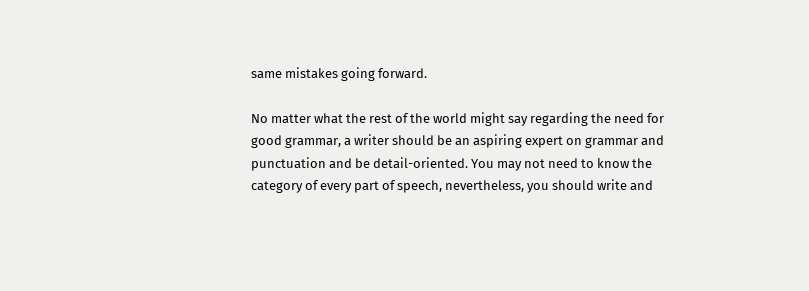same mistakes going forward.

No matter what the rest of the world might say regarding the need for good grammar, a writer should be an aspiring expert on grammar and punctuation and be detail-oriented. You may not need to know the category of every part of speech, nevertheless, you should write and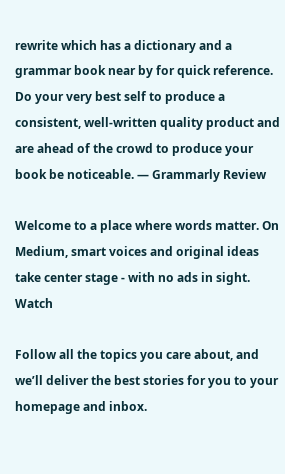rewrite which has a dictionary and a grammar book near by for quick reference. Do your very best self to produce a consistent, well-written quality product and are ahead of the crowd to produce your book be noticeable. — Grammarly Review

Welcome to a place where words matter. On Medium, smart voices and original ideas take center stage - with no ads in sight. Watch

Follow all the topics you care about, and we’ll deliver the best stories for you to your homepage and inbox.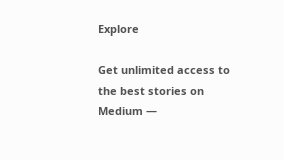Explore

Get unlimited access to the best stories on Medium —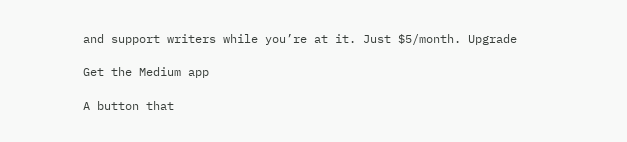and support writers while you’re at it. Just $5/month. Upgrade

Get the Medium app

A button that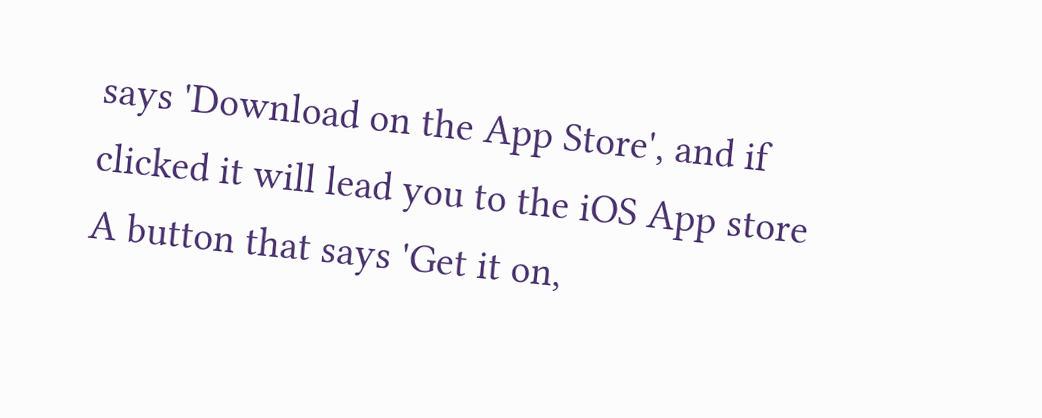says 'Download on the App Store', and if clicked it will lead you to the iOS App store
A button that says 'Get it on,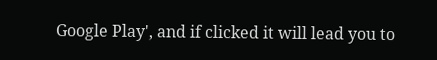Google Play', and if clicked it will lead you to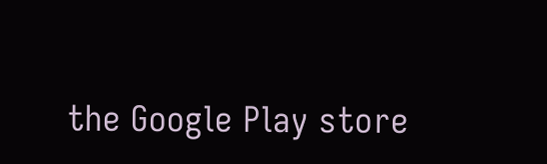the Google Play store